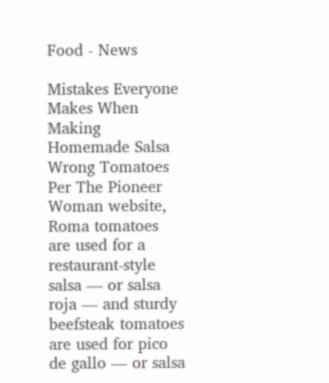Food - News

Mistakes Everyone Makes When Making Homemade Salsa
Wrong Tomatoes
Per The Pioneer Woman website, Roma tomatoes are used for a restaurant-style salsa — or salsa roja — and sturdy beefsteak tomatoes are used for pico de gallo — or salsa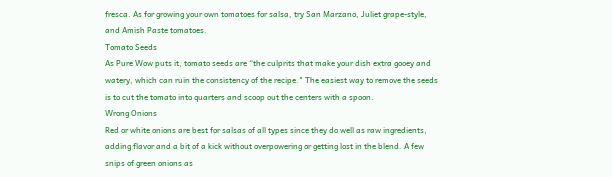fresca. As for growing your own tomatoes for salsa, try San Marzano, Juliet grape-style, and Amish Paste tomatoes.
Tomato Seeds
As Pure Wow puts it, tomato seeds are “the culprits that make your dish extra gooey and watery, which can ruin the consistency of the recipe." The easiest way to remove the seeds is to cut the tomato into quarters and scoop out the centers with a spoon.
Wrong Onions
Red or white onions are best for salsas of all types since they do well as raw ingredients, adding flavor and a bit of a kick without overpowering or getting lost in the blend. A few snips of green onions as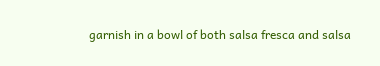garnish in a bowl of both salsa fresca and salsa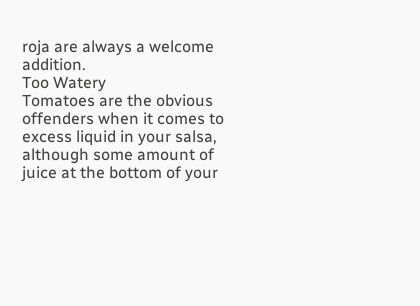roja are always a welcome addition.
Too Watery
Tomatoes are the obvious offenders when it comes to excess liquid in your salsa, although some amount of juice at the bottom of your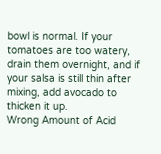bowl is normal. If your tomatoes are too watery, drain them overnight, and if your salsa is still thin after mixing, add avocado to thicken it up.
Wrong Amount of Acid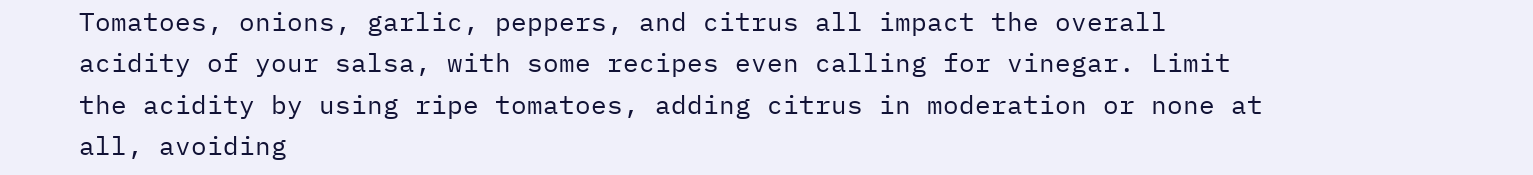Tomatoes, onions, garlic, peppers, and citrus all impact the overall acidity of your salsa, with some recipes even calling for vinegar. Limit the acidity by using ripe tomatoes, adding citrus in moderation or none at all, avoiding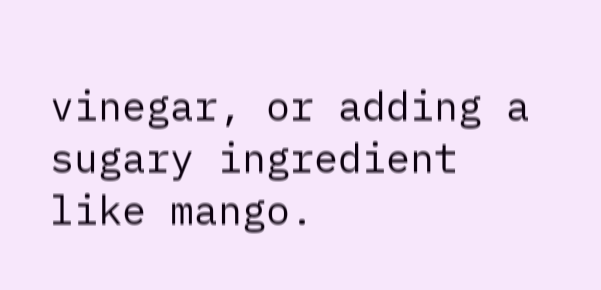vinegar, or adding a sugary ingredient like mango.